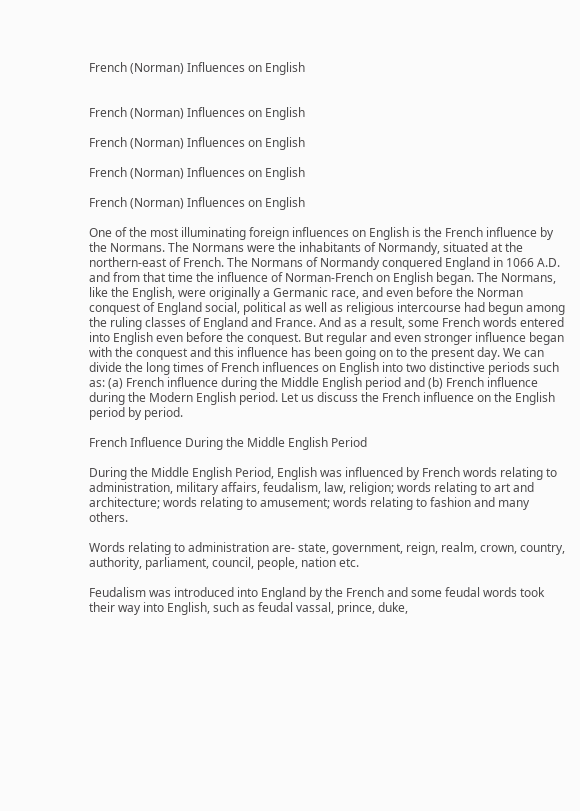French (Norman) Influences on English


French (Norman) Influences on English

French (Norman) Influences on English

French (Norman) Influences on English

French (Norman) Influences on English

One of the most illuminating foreign influences on English is the French influence by the Normans. The Normans were the inhabitants of Normandy, situated at the northern-east of French. The Normans of Normandy conquered England in 1066 A.D. and from that time the influence of Norman-French on English began. The Normans, like the English, were originally a Germanic race, and even before the Norman conquest of England social, political as well as religious intercourse had begun among the ruling classes of England and France. And as a result, some French words entered into English even before the conquest. But regular and even stronger influence began with the conquest and this influence has been going on to the present day. We can divide the long times of French influences on English into two distinctive periods such as: (a) French influence during the Middle English period and (b) French influence during the Modern English period. Let us discuss the French influence on the English period by period.

French Influence During the Middle English Period

During the Middle English Period, English was influenced by French words relating to administration, military affairs, feudalism, law, religion; words relating to art and architecture; words relating to amusement; words relating to fashion and many others.

Words relating to administration are- state, government, reign, realm, crown, country, authority, parliament, council, people, nation etc.

Feudalism was introduced into England by the French and some feudal words took their way into English, such as feudal vassal, prince, duke,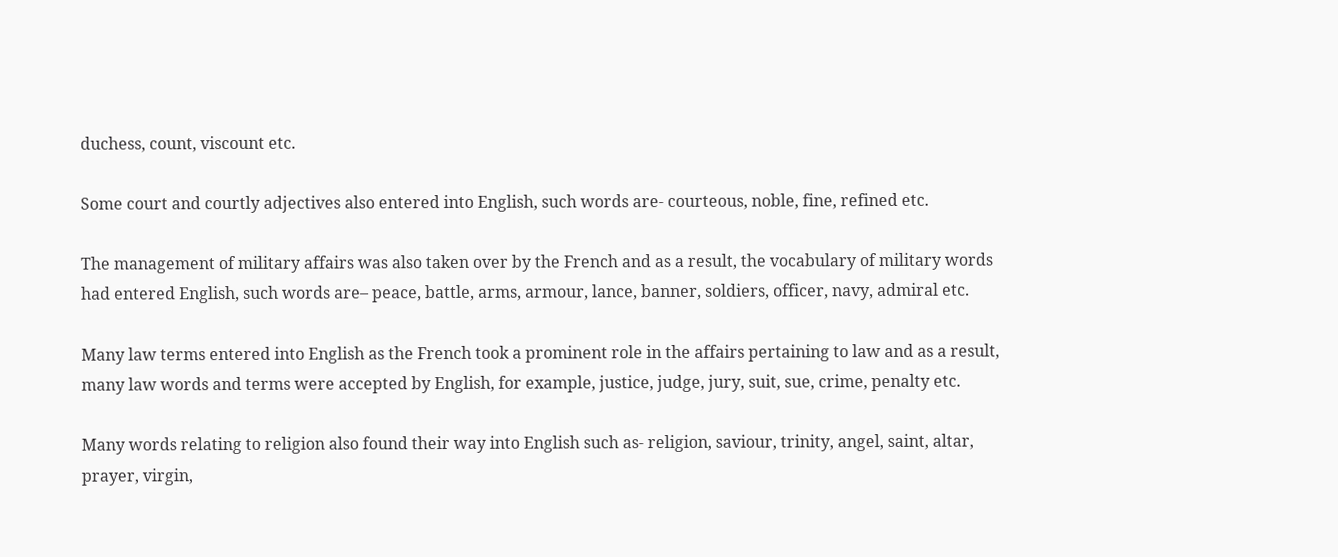duchess, count, viscount etc.

Some court and courtly adjectives also entered into English, such words are- courteous, noble, fine, refined etc.

The management of military affairs was also taken over by the French and as a result, the vocabulary of military words had entered English, such words are– peace, battle, arms, armour, lance, banner, soldiers, officer, navy, admiral etc.

Many law terms entered into English as the French took a prominent role in the affairs pertaining to law and as a result, many law words and terms were accepted by English, for example, justice, judge, jury, suit, sue, crime, penalty etc.

Many words relating to religion also found their way into English such as- religion, saviour, trinity, angel, saint, altar, prayer, virgin,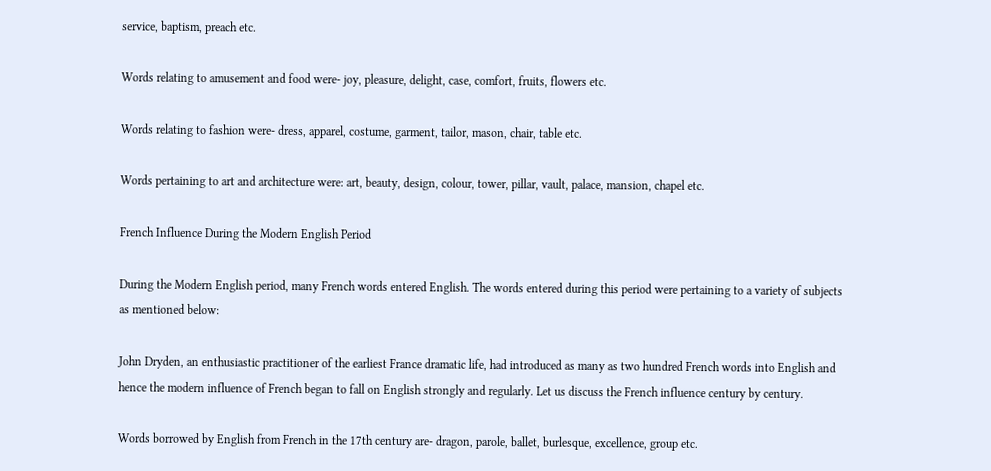service, baptism, preach etc.

Words relating to amusement and food were- joy, pleasure, delight, case, comfort, fruits, flowers etc.

Words relating to fashion were- dress, apparel, costume, garment, tailor, mason, chair, table etc.

Words pertaining to art and architecture were: art, beauty, design, colour, tower, pillar, vault, palace, mansion, chapel etc.

French Influence During the Modern English Period

During the Modern English period, many French words entered English. The words entered during this period were pertaining to a variety of subjects as mentioned below:

John Dryden, an enthusiastic practitioner of the earliest France dramatic life, had introduced as many as two hundred French words into English and hence the modern influence of French began to fall on English strongly and regularly. Let us discuss the French influence century by century.

Words borrowed by English from French in the 17th century are- dragon, parole, ballet, burlesque, excellence, group etc.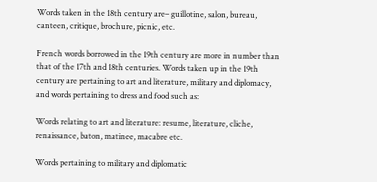Words taken in the 18th century are– guillotine, salon, bureau, canteen, critique, brochure, picnic, etc.

French words borrowed in the 19th century are more in number than that of the 17th and 18th centuries. Words taken up in the 19th century are pertaining to art and literature, military and diplomacy, and words pertaining to dress and food such as:

Words relating to art and literature: resume, literature, cliche, renaissance, baton, matinee, macabre etc.

Words pertaining to military and diplomatic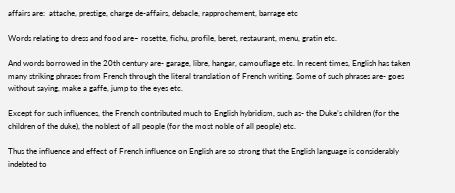affairs are:  attache, prestige, charge de-affairs, debacle, rapprochement, barrage etc

Words relating to dress and food are– rosette, fichu, profile, beret, restaurant, menu, gratin etc.

And words borrowed in the 20th century are- garage, libre, hangar, camouflage etc. In recent times, English has taken many striking phrases from French through the literal translation of French writing. Some of such phrases are- goes without saying, make a gaffe, jump to the eyes etc.

Except for such influences, the French contributed much to English hybridism, such as- the Duke’s children (for the children of the duke), the noblest of all people (for the most noble of all people) etc.

Thus the influence and effect of French influence on English are so strong that the English language is considerably indebted to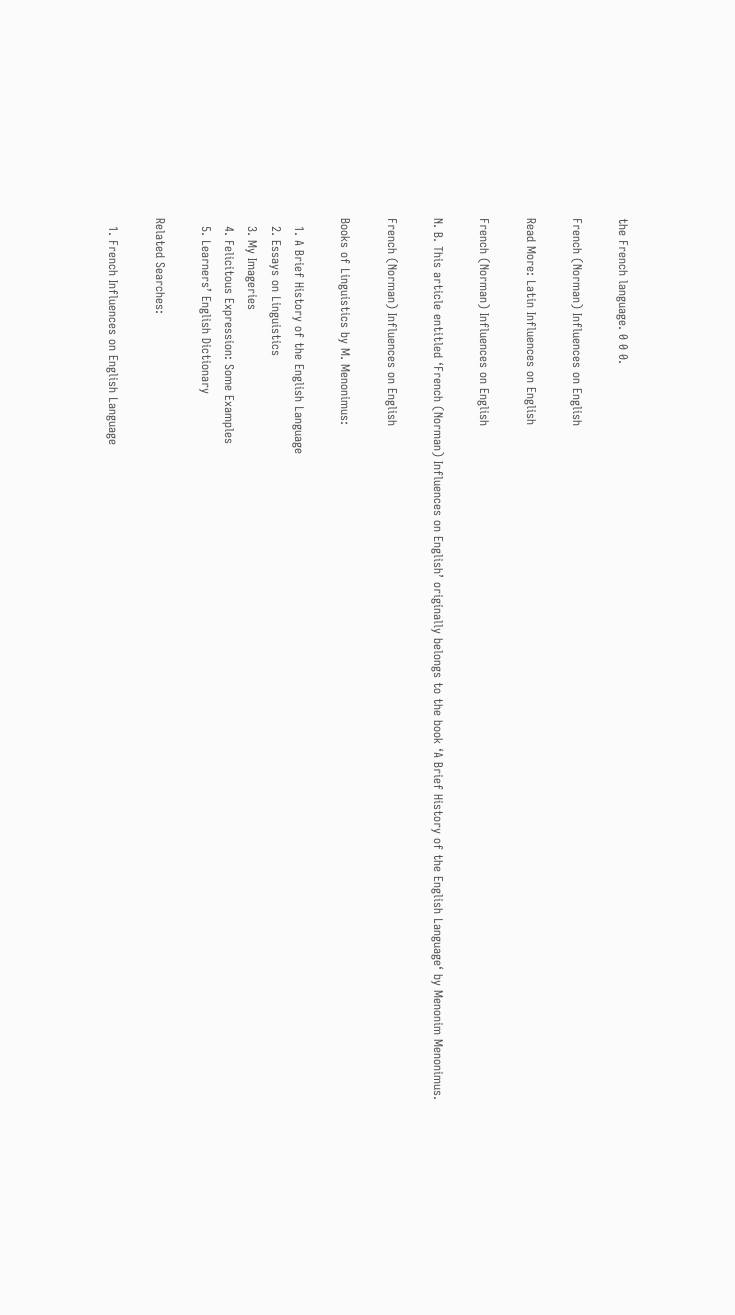the French language. 0 0 0.

French (Norman) Influences on English

Read More: Latin Influences on English

French (Norman) Influences on English

N. B. This article entitled ‘French (Norman) Influences on English’ originally belongs to the book ‘A Brief History of the English Language‘ by Menonim Menonimus.

French (Norman) Influences on English

Books of Linguistics by M. Menonimus:

  1. A Brief History of the English Language
  2. Essays on Linguistics
  3. My Imageries
  4. Felicitous Expression: Some Examples
  5. Learners’ English Dictionary

Related Searches:

  1. French Influences on English Language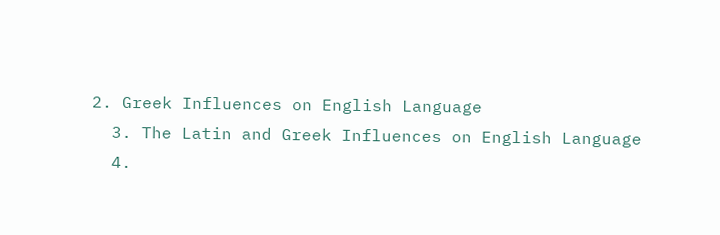2. Greek Influences on English Language
  3. The Latin and Greek Influences on English Language
  4.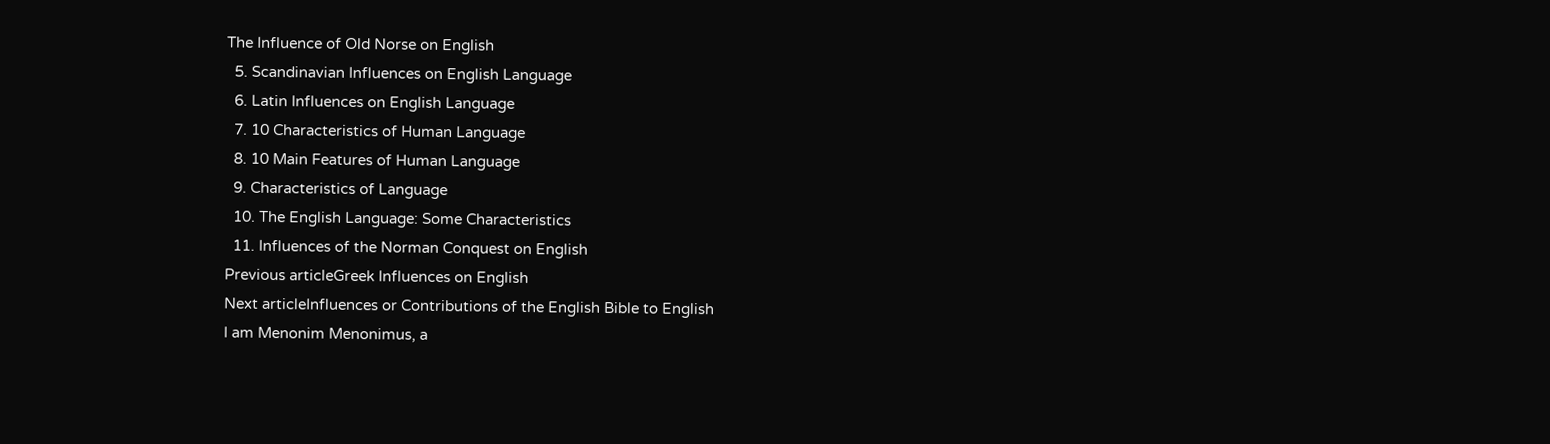The Influence of Old Norse on English
  5. Scandinavian Influences on English Language
  6. Latin Influences on English Language
  7. 10 Characteristics of Human Language
  8. 10 Main Features of Human Language
  9. Characteristics of Language
  10. The English Language: Some Characteristics
  11. Influences of the Norman Conquest on English
Previous articleGreek Influences on English
Next articleInfluences or Contributions of the English Bible to English
I am Menonim Menonimus, a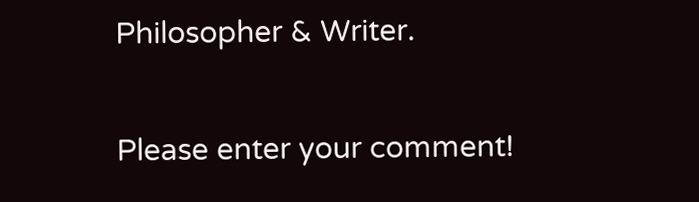Philosopher & Writer.


Please enter your comment!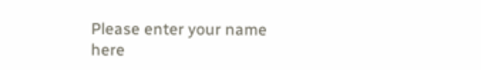Please enter your name here